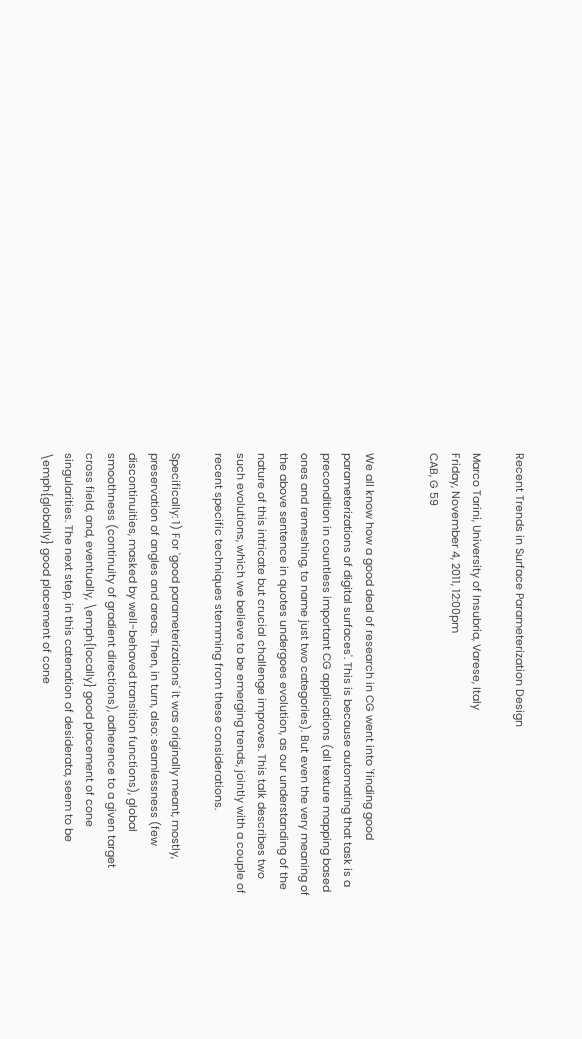Recent Trends in Surface Parameterization Design

Marco Tarini, University of Insubria, Varese, Italy
Friday, November 4, 2011, 12:00pm
CAB, G 59


We all know how a good deal of research in CG went into 'finding good parameterizations of digital surfaces'. This is because automating that task is a precondition in countless important CG applications (all texture mapping based ones and remeshing, to name just two categories). But even the very meaning of the above sentence in quotes undergoes evolution, as our understanding of the nature of this intricate but crucial challenge improves. This talk describes two such evolutions, which we believe to be emerging trends, jointly with a couple of recent specific techniques stemming from these considerations.

Specifically: 1) For 'good parameterizations' it was originally meant, mostly, preservation of angles and areas. Then, in turn, also: seamlessness (few discontinuities, masked by well-behaved transition functions), global smoothness (continuity of gradient directions), adherence to a given target cross field, and, eventually, \emph{locally} good placement of cone singularities. The next step, in this catenation of desiderata, seem to be \emph{globally} good placement of cone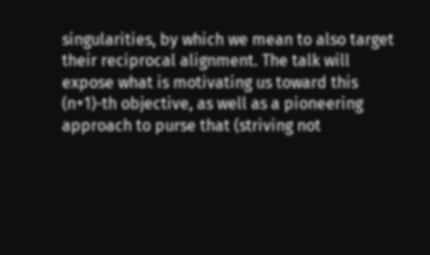singularities, by which we mean to also target their reciprocal alignment. The talk will expose what is motivating us toward this (n+1)-th objective, as well as a pioneering approach to purse that (striving not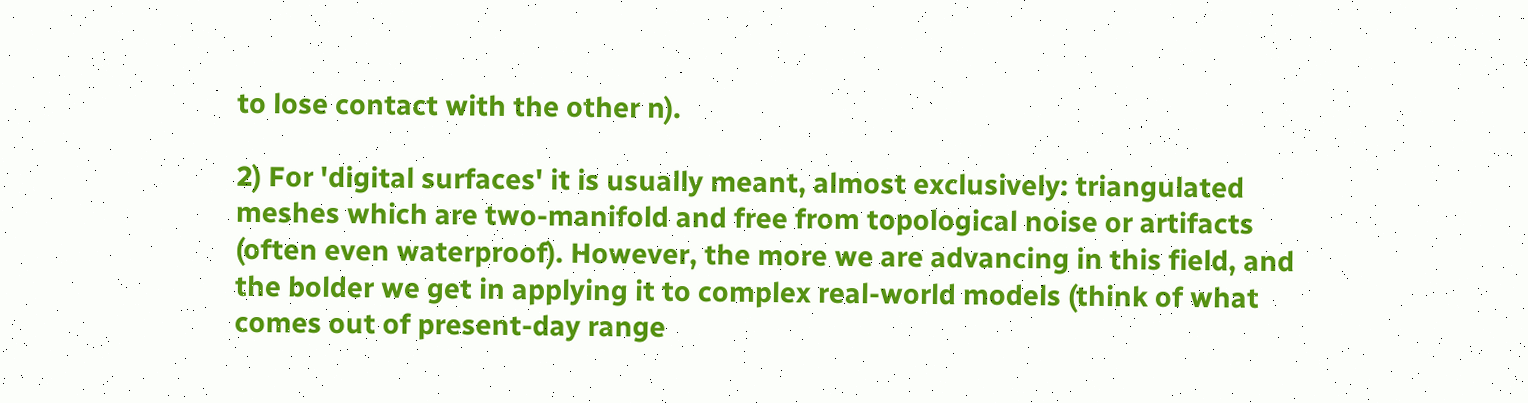to lose contact with the other n).

2) For 'digital surfaces' it is usually meant, almost exclusively: triangulated meshes which are two-manifold and free from topological noise or artifacts (often even waterproof). However, the more we are advancing in this field, and the bolder we get in applying it to complex real-world models (think of what comes out of present-day range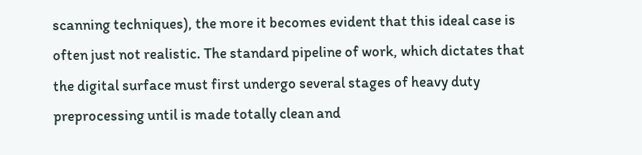scanning techniques), the more it becomes evident that this ideal case is often just not realistic. The standard pipeline of work, which dictates that the digital surface must first undergo several stages of heavy duty preprocessing until is made totally clean and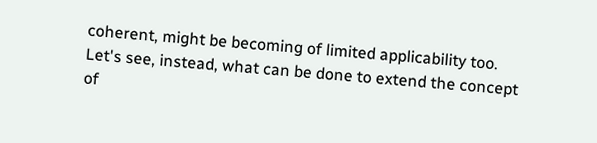coherent, might be becoming of limited applicability too. Let's see, instead, what can be done to extend the concept of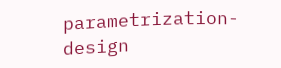parametrization-design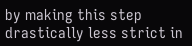by making this step drastically less strict in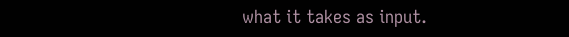what it takes as input.